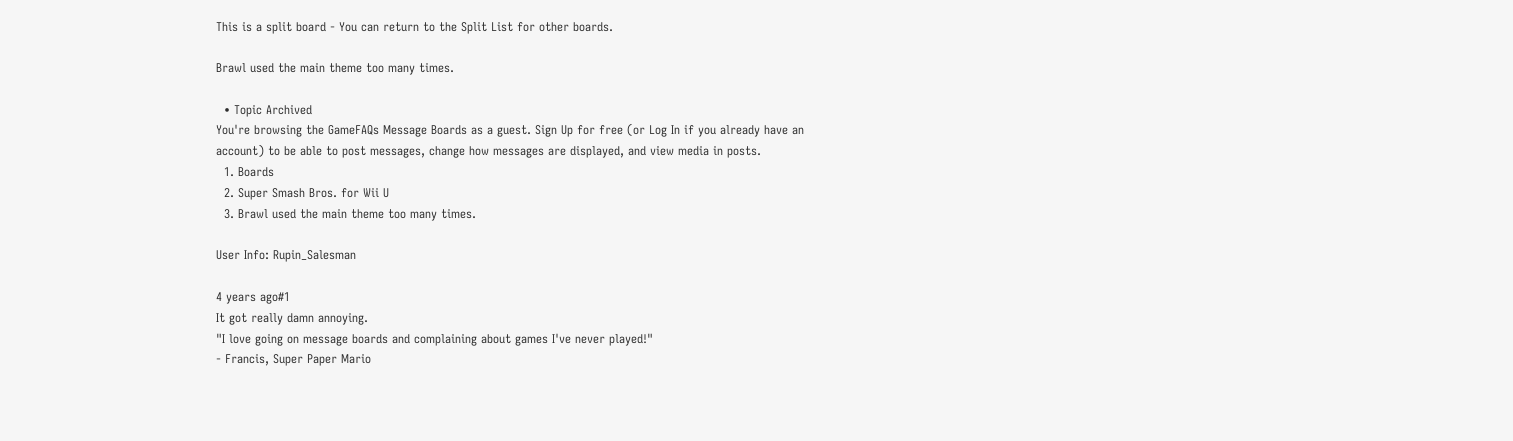This is a split board - You can return to the Split List for other boards.

Brawl used the main theme too many times.

  • Topic Archived
You're browsing the GameFAQs Message Boards as a guest. Sign Up for free (or Log In if you already have an account) to be able to post messages, change how messages are displayed, and view media in posts.
  1. Boards
  2. Super Smash Bros. for Wii U
  3. Brawl used the main theme too many times.

User Info: Rupin_Salesman

4 years ago#1
It got really damn annoying.
"I love going on message boards and complaining about games I've never played!"
- Francis, Super Paper Mario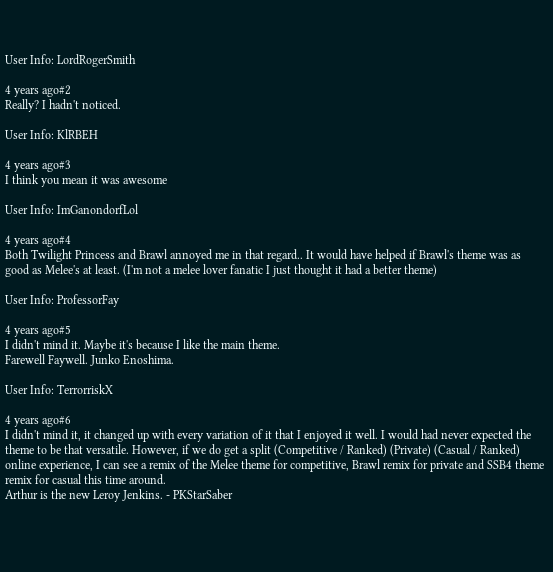User Info: LordRogerSmith

4 years ago#2
Really? I hadn't noticed.

User Info: KlRBEH

4 years ago#3
I think you mean it was awesome

User Info: ImGanondorfLol

4 years ago#4
Both Twilight Princess and Brawl annoyed me in that regard.. It would have helped if Brawl's theme was as good as Melee's at least. (I'm not a melee lover fanatic I just thought it had a better theme)

User Info: ProfessorFay

4 years ago#5
I didn't mind it. Maybe it's because I like the main theme.
Farewell Faywell. Junko Enoshima.

User Info: TerrorriskX

4 years ago#6
I didn't mind it, it changed up with every variation of it that I enjoyed it well. I would had never expected the theme to be that versatile. However, if we do get a split (Competitive / Ranked) (Private) (Casual / Ranked) online experience, I can see a remix of the Melee theme for competitive, Brawl remix for private and SSB4 theme remix for casual this time around.
Arthur is the new Leroy Jenkins. - PKStarSaber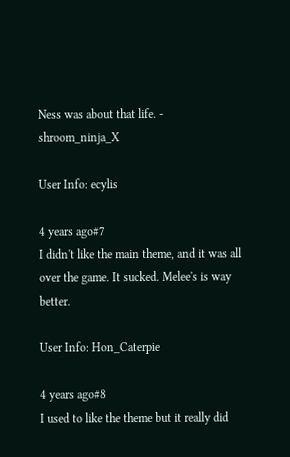Ness was about that life. - shroom_ninja_X

User Info: ecylis

4 years ago#7
I didn't like the main theme, and it was all over the game. It sucked. Melee's is way better.

User Info: Hon_Caterpie

4 years ago#8
I used to like the theme but it really did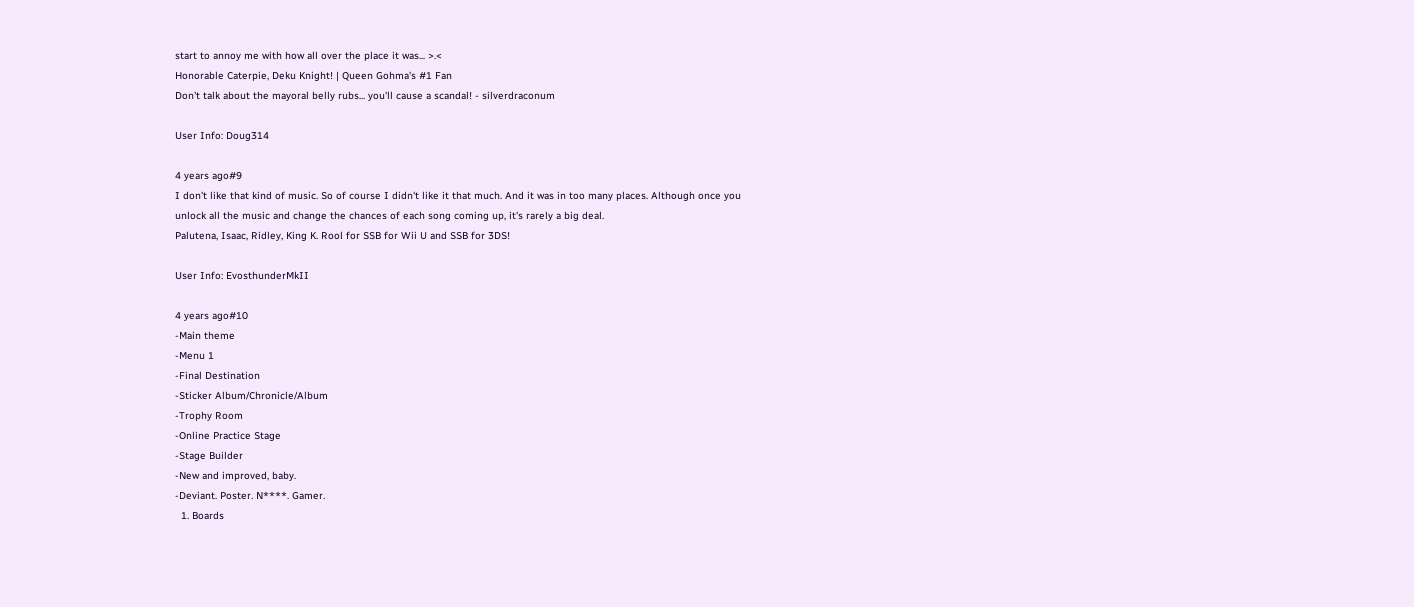start to annoy me with how all over the place it was... >.<
Honorable Caterpie, Deku Knight! | Queen Gohma's #1 Fan
Don't talk about the mayoral belly rubs... you'll cause a scandal! - silverdraconum

User Info: Doug314

4 years ago#9
I don't like that kind of music. So of course I didn't like it that much. And it was in too many places. Although once you unlock all the music and change the chances of each song coming up, it's rarely a big deal.
Palutena, Isaac, Ridley, King K. Rool for SSB for Wii U and SSB for 3DS!

User Info: EvosthunderMkII

4 years ago#10
-Main theme
-Menu 1
-Final Destination
-Sticker Album/Chronicle/Album
-Trophy Room
-Online Practice Stage
-Stage Builder
-New and improved, baby.
-Deviant. Poster. N****. Gamer.
  1. Boards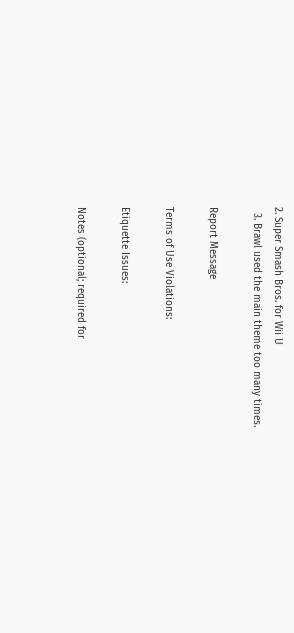2. Super Smash Bros. for Wii U
  3. Brawl used the main theme too many times.

Report Message

Terms of Use Violations:

Etiquette Issues:

Notes (optional; required for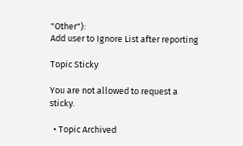"Other"):
Add user to Ignore List after reporting

Topic Sticky

You are not allowed to request a sticky.

  • Topic Archived